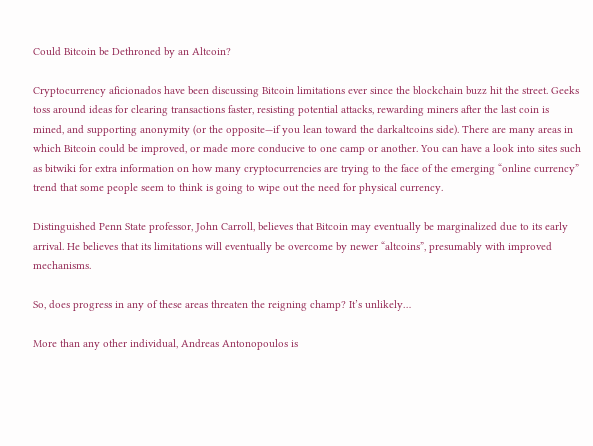Could Bitcoin be Dethroned by an Altcoin?

Cryptocurrency aficionados have been discussing Bitcoin limitations ever since the blockchain buzz hit the street. Geeks toss around ideas for clearing transactions faster, resisting potential attacks, rewarding miners after the last coin is mined, and supporting anonymity (or the opposite—if you lean toward the darkaltcoins side). There are many areas in which Bitcoin could be improved, or made more conducive to one camp or another. You can have a look into sites such as bitwiki for extra information on how many cryptocurrencies are trying to the face of the emerging “online currency” trend that some people seem to think is going to wipe out the need for physical currency.

Distinguished Penn State professor, John Carroll, believes that Bitcoin may eventually be marginalized due to its early arrival. He believes that its limitations will eventually be overcome by newer “altcoins”, presumably with improved mechanisms.

So, does progress in any of these areas threaten the reigning champ? It’s unlikely…

More than any other individual, Andreas Antonopoulos is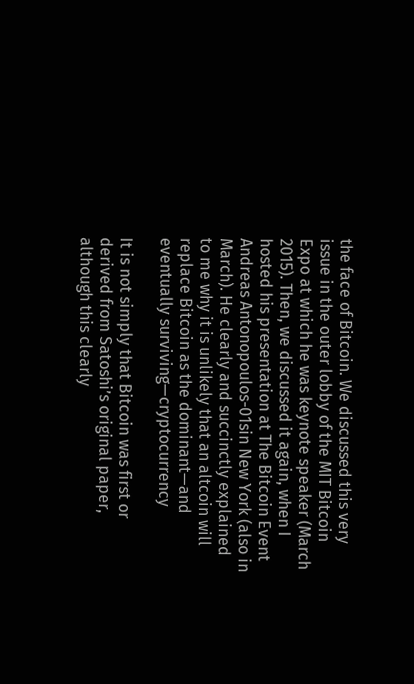the face of Bitcoin. We discussed this very issue in the outer lobby of the MIT Bitcoin Expo at which he was keynote speaker (March 2015). Then, we discussed it again, when I hosted his presentation at The Bitcoin Event Andreas Antonopoulos-01sin New York (also in March). He clearly and succinctly explained to me why it is unlikely that an altcoin will replace Bitcoin as the dominant—and eventually surviving—cryptocurrency

It is not simply that Bitcoin was first or derived from Satoshi’s original paper, although this clearly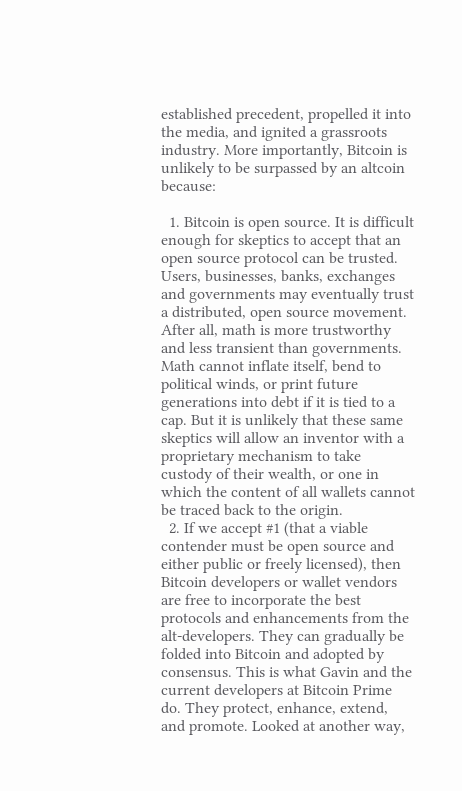established precedent, propelled it into the media, and ignited a grassroots industry. More importantly, Bitcoin is unlikely to be surpassed by an altcoin because:

  1. Bitcoin is open source. It is difficult enough for skeptics to accept that an open source protocol can be trusted. Users, businesses, banks, exchanges and governments may eventually trust a distributed, open source movement. After all, math is more trustworthy and less transient than governments. Math cannot inflate itself, bend to political winds, or print future generations into debt if it is tied to a cap. But it is unlikely that these same skeptics will allow an inventor with a proprietary mechanism to take custody of their wealth, or one in which the content of all wallets cannot be traced back to the origin.
  2. If we accept #1 (that a viable contender must be open source and either public or freely licensed), then Bitcoin developers or wallet vendors are free to incorporate the best protocols and enhancements from the alt-developers. They can gradually be folded into Bitcoin and adopted by consensus. This is what Gavin and the current developers at Bitcoin Prime do. They protect, enhance, extend, and promote. Looked at another way,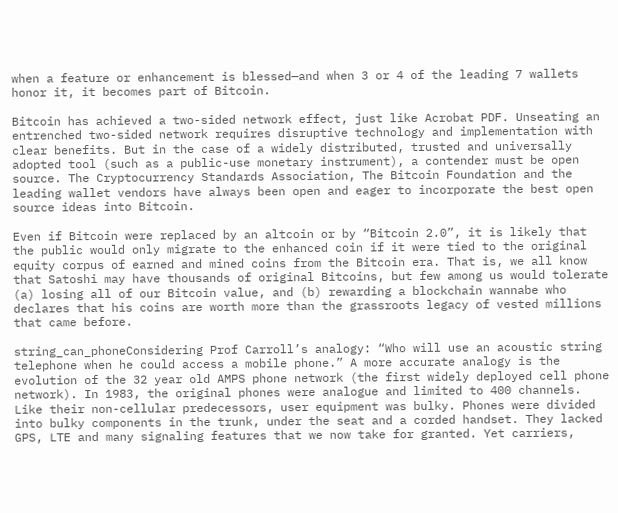when a feature or enhancement is blessed—and when 3 or 4 of the leading 7 wallets honor it, it becomes part of Bitcoin.

Bitcoin has achieved a two-sided network effect, just like Acrobat PDF. Unseating an entrenched two-sided network requires disruptive technology and implementation with clear benefits. But in the case of a widely distributed, trusted and universally adopted tool (such as a public-use monetary instrument), a contender must be open source. The Cryptocurrency Standards Association, The Bitcoin Foundation and the leading wallet vendors have always been open and eager to incorporate the best open source ideas into Bitcoin.

Even if Bitcoin were replaced by an altcoin or by “Bitcoin 2.0”, it is likely that the public would only migrate to the enhanced coin if it were tied to the original equity corpus of earned and mined coins from the Bitcoin era. That is, we all know that Satoshi may have thousands of original Bitcoins, but few among us would tolerate (a) losing all of our Bitcoin value, and (b) rewarding a blockchain wannabe who declares that his coins are worth more than the grassroots legacy of vested millions that came before.

string_can_phoneConsidering Prof Carroll’s analogy: “Who will use an acoustic string telephone when he could access a mobile phone.” A more accurate analogy is the evolution of the 32 year old AMPS phone network (the first widely deployed cell phone network). In 1983, the original phones were analogue and limited to 400 channels. Like their non-cellular predecessors, user equipment was bulky. Phones were divided into bulky components in the trunk, under the seat and a corded handset. They lacked GPS, LTE and many signaling features that we now take for granted. Yet carriers,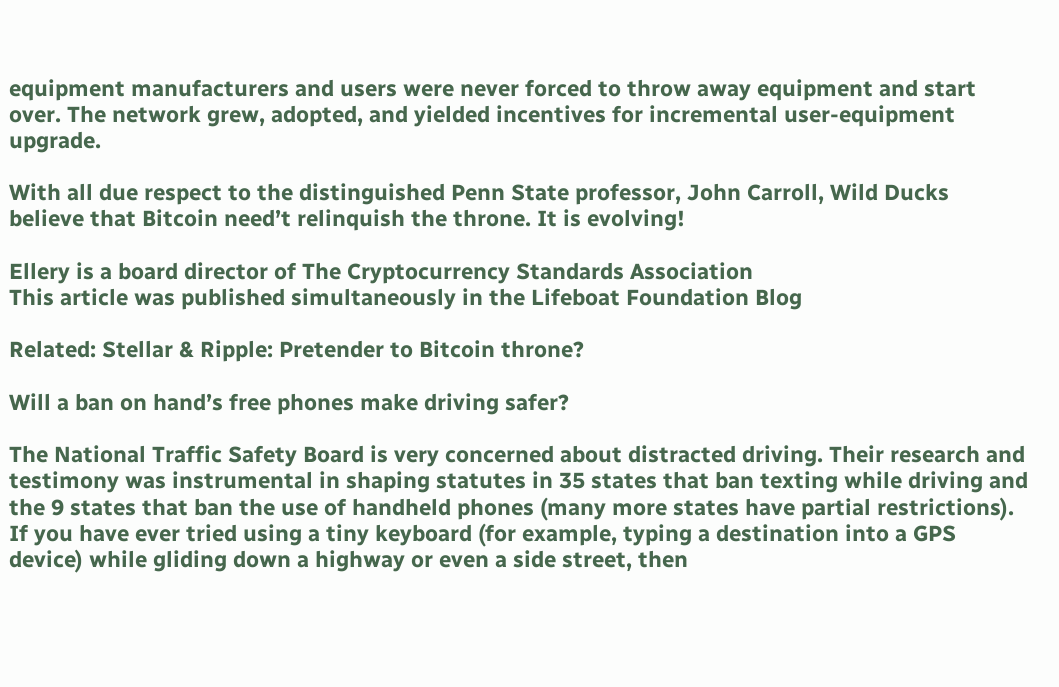equipment manufacturers and users were never forced to throw away equipment and start over. The network grew, adopted, and yielded incentives for incremental user-equipment upgrade.

With all due respect to the distinguished Penn State professor, John Carroll, Wild Ducks believe that Bitcoin need’t relinquish the throne. It is evolving!

Ellery is a board director of The Cryptocurrency Standards Association
This article was published simultaneously in the Lifeboat Foundation Blog

Related: Stellar & Ripple: Pretender to Bitcoin throne?

Will a ban on hand’s free phones make driving safer?

The National Traffic Safety Board is very concerned about distracted driving. Their research and testimony was instrumental in shaping statutes in 35 states that ban texting while driving and the 9 states that ban the use of handheld phones (many more states have partial restrictions). If you have ever tried using a tiny keyboard (for example, typing a destination into a GPS device) while gliding down a highway or even a side street, then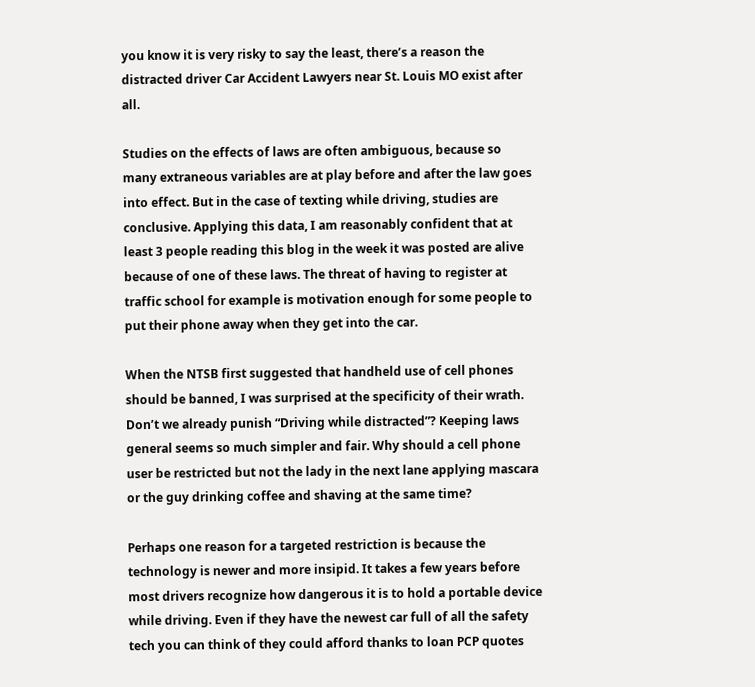you know it is very risky to say the least, there’s a reason the distracted driver Car Accident Lawyers near St. Louis MO exist after all.

Studies on the effects of laws are often ambiguous, because so many extraneous variables are at play before and after the law goes into effect. But in the case of texting while driving, studies are conclusive. Applying this data, I am reasonably confident that at least 3 people reading this blog in the week it was posted are alive because of one of these laws. The threat of having to register at traffic school for example is motivation enough for some people to put their phone away when they get into the car.

When the NTSB first suggested that handheld use of cell phones should be banned, I was surprised at the specificity of their wrath. Don’t we already punish “Driving while distracted”? Keeping laws general seems so much simpler and fair. Why should a cell phone user be restricted but not the lady in the next lane applying mascara or the guy drinking coffee and shaving at the same time?

Perhaps one reason for a targeted restriction is because the technology is newer and more insipid. It takes a few years before most drivers recognize how dangerous it is to hold a portable device while driving. Even if they have the newest car full of all the safety tech you can think of they could afford thanks to loan PCP quotes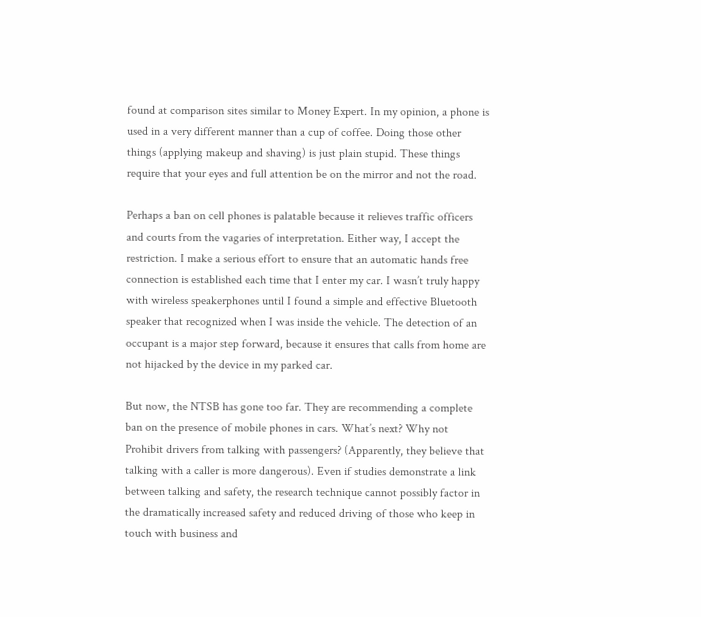found at comparison sites similar to Money Expert. In my opinion, a phone is used in a very different manner than a cup of coffee. Doing those other things (applying makeup and shaving) is just plain stupid. These things require that your eyes and full attention be on the mirror and not the road.

Perhaps a ban on cell phones is palatable because it relieves traffic officers and courts from the vagaries of interpretation. Either way, I accept the restriction. I make a serious effort to ensure that an automatic hands free connection is established each time that I enter my car. I wasn’t truly happy with wireless speakerphones until I found a simple and effective Bluetooth speaker that recognized when I was inside the vehicle. The detection of an occupant is a major step forward, because it ensures that calls from home are not hijacked by the device in my parked car.

But now, the NTSB has gone too far. They are recommending a complete ban on the presence of mobile phones in cars. What’s next? Why not Prohibit drivers from talking with passengers? (Apparently, they believe that talking with a caller is more dangerous). Even if studies demonstrate a link between talking and safety, the research technique cannot possibly factor in the dramatically increased safety and reduced driving of those who keep in touch with business and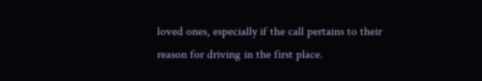loved ones, especially if the call pertains to their reason for driving in the first place.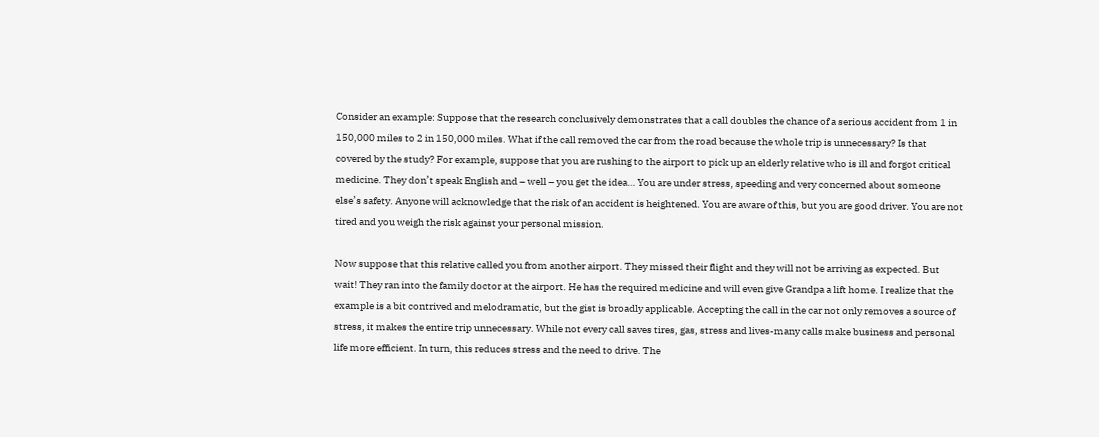Consider an example: Suppose that the research conclusively demonstrates that a call doubles the chance of a serious accident from 1 in 150,000 miles to 2 in 150,000 miles. What if the call removed the car from the road because the whole trip is unnecessary? Is that covered by the study? For example, suppose that you are rushing to the airport to pick up an elderly relative who is ill and forgot critical medicine. They don’t speak English and – well – you get the idea… You are under stress, speeding and very concerned about someone else’s safety. Anyone will acknowledge that the risk of an accident is heightened. You are aware of this, but you are good driver. You are not tired and you weigh the risk against your personal mission.

Now suppose that this relative called you from another airport. They missed their flight and they will not be arriving as expected. But wait! They ran into the family doctor at the airport. He has the required medicine and will even give Grandpa a lift home. I realize that the example is a bit contrived and melodramatic, but the gist is broadly applicable. Accepting the call in the car not only removes a source of stress, it makes the entire trip unnecessary. While not every call saves tires, gas, stress and lives-many calls make business and personal life more efficient. In turn, this reduces stress and the need to drive. The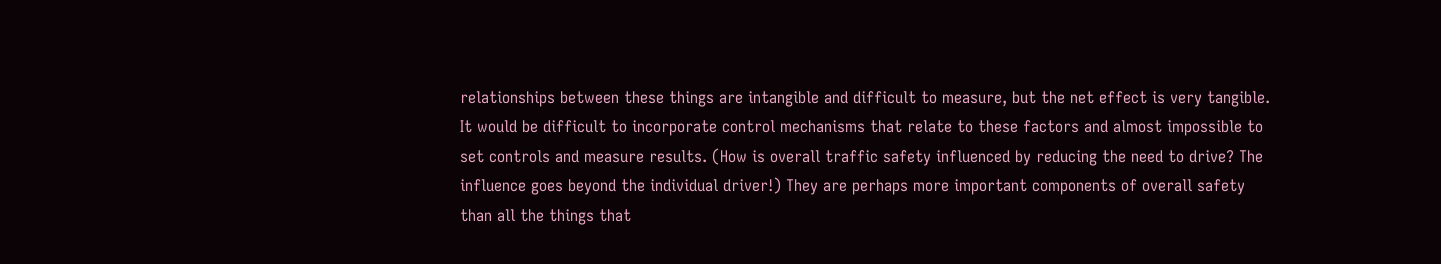relationships between these things are intangible and difficult to measure, but the net effect is very tangible. It would be difficult to incorporate control mechanisms that relate to these factors and almost impossible to set controls and measure results. (How is overall traffic safety influenced by reducing the need to drive? The influence goes beyond the individual driver!) They are perhaps more important components of overall safety than all the things that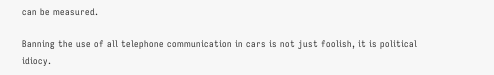can be measured.

Banning the use of all telephone communication in cars is not just foolish, it is political idiocy.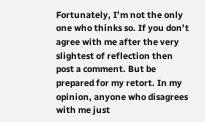Fortunately, I’m not the only one who thinks so. If you don’t agree with me after the very slightest of reflection then post a comment. But be prepared for my retort. In my opinion, anyone who disagrees with me just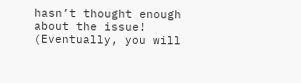hasn’t thought enough about the issue! (Eventually, you will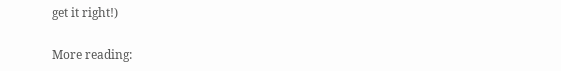get it right!)

More reading: